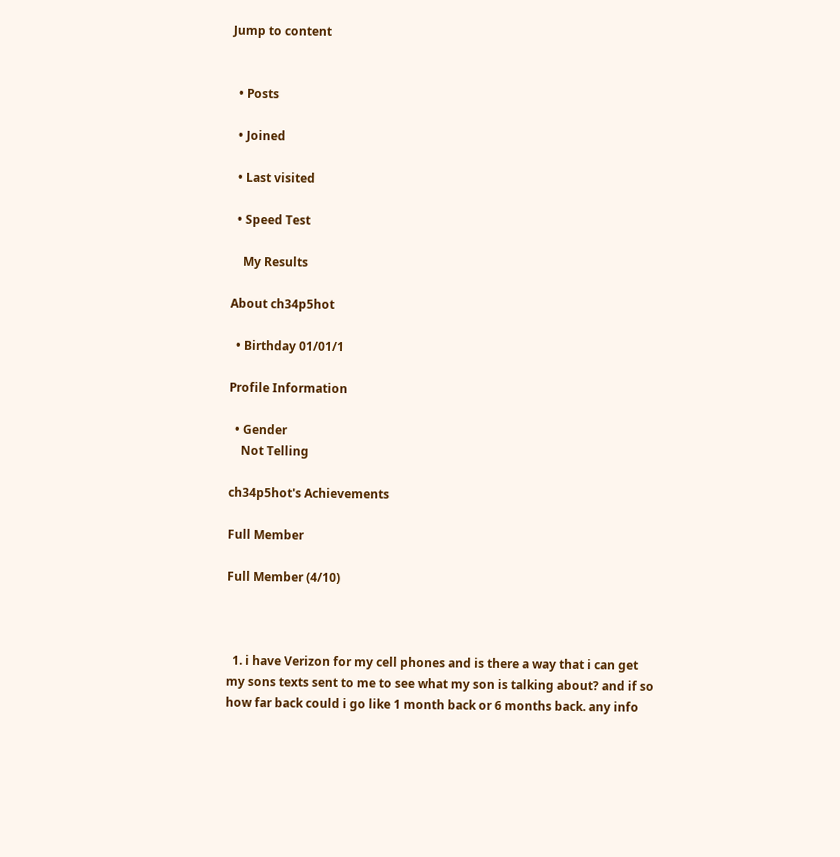Jump to content


  • Posts

  • Joined

  • Last visited

  • Speed Test

    My Results

About ch34p5hot

  • Birthday 01/01/1

Profile Information

  • Gender
    Not Telling

ch34p5hot's Achievements

Full Member

Full Member (4/10)



  1. i have Verizon for my cell phones and is there a way that i can get my sons texts sent to me to see what my son is talking about? and if so how far back could i go like 1 month back or 6 months back. any info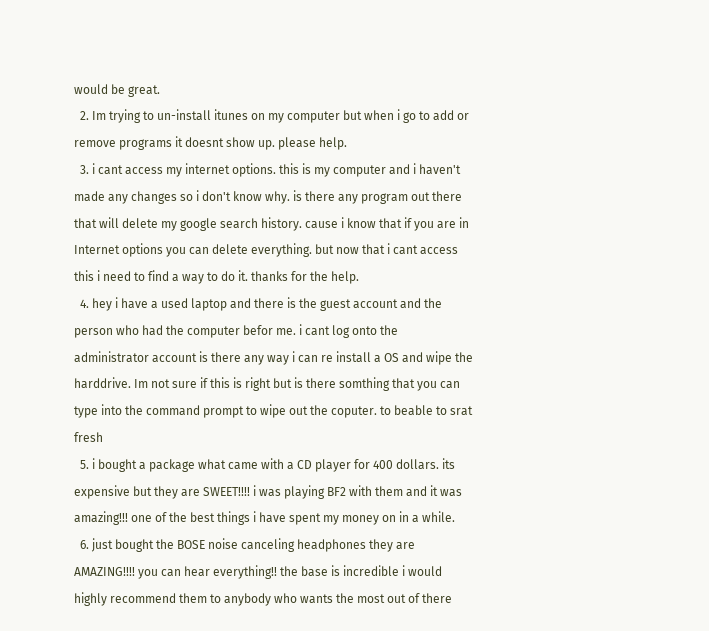would be great.
  2. Im trying to un-install itunes on my computer but when i go to add or remove programs it doesnt show up. please help.
  3. i cant access my internet options. this is my computer and i haven't made any changes so i don't know why. is there any program out there that will delete my google search history. cause i know that if you are in Internet options you can delete everything. but now that i cant access this i need to find a way to do it. thanks for the help.
  4. hey i have a used laptop and there is the guest account and the person who had the computer befor me. i cant log onto the administrator account is there any way i can re install a OS and wipe the harddrive. Im not sure if this is right but is there somthing that you can type into the command prompt to wipe out the coputer. to beable to srat fresh
  5. i bought a package what came with a CD player for 400 dollars. its expensive but they are SWEET!!!! i was playing BF2 with them and it was amazing!!! one of the best things i have spent my money on in a while.
  6. just bought the BOSE noise canceling headphones they are AMAZING!!!! you can hear everything!! the base is incredible i would highly recommend them to anybody who wants the most out of there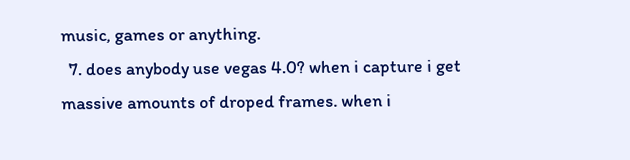music, games or anything.
  7. does anybody use vegas 4.0? when i capture i get massive amounts of droped frames. when i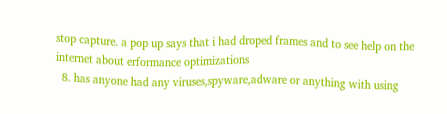stop capture. a pop up says that i had droped frames and to see help on the internet about erformance optimizations
  8. has anyone had any viruses,spyware,adware or anything with using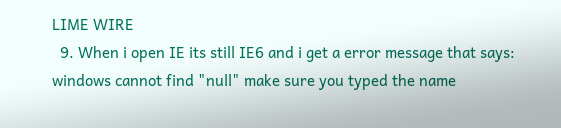LIME WIRE
  9. When i open IE its still IE6 and i get a error message that says: windows cannot find "null" make sure you typed the name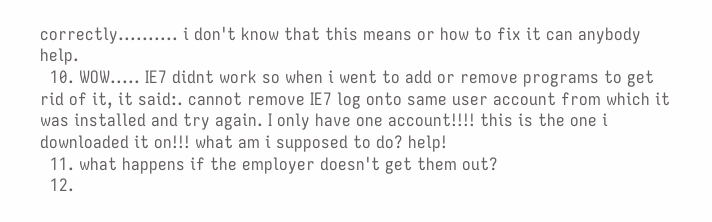correctly.......... i don't know that this means or how to fix it can anybody help.
  10. WOW..... IE7 didnt work so when i went to add or remove programs to get rid of it, it said:. cannot remove IE7 log onto same user account from which it was installed and try again. I only have one account!!!! this is the one i downloaded it on!!! what am i supposed to do? help!
  11. what happens if the employer doesn't get them out?
  12.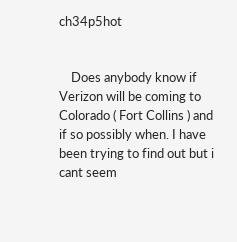ch34p5hot


    Does anybody know if Verizon will be coming to Colorado ( Fort Collins ) and if so possibly when. I have been trying to find out but i cant seem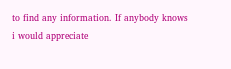to find any information. If anybody knows i would appreciate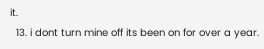it.
  13. i dont turn mine off its been on for over a year.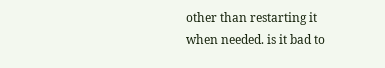other than restarting it when needed. is it bad to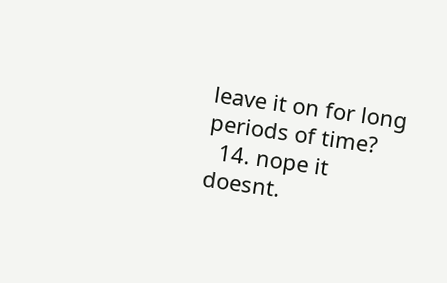leave it on for long periods of time?
  14. nope it doesnt.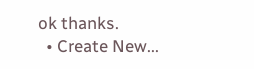ok thanks.
  • Create New...